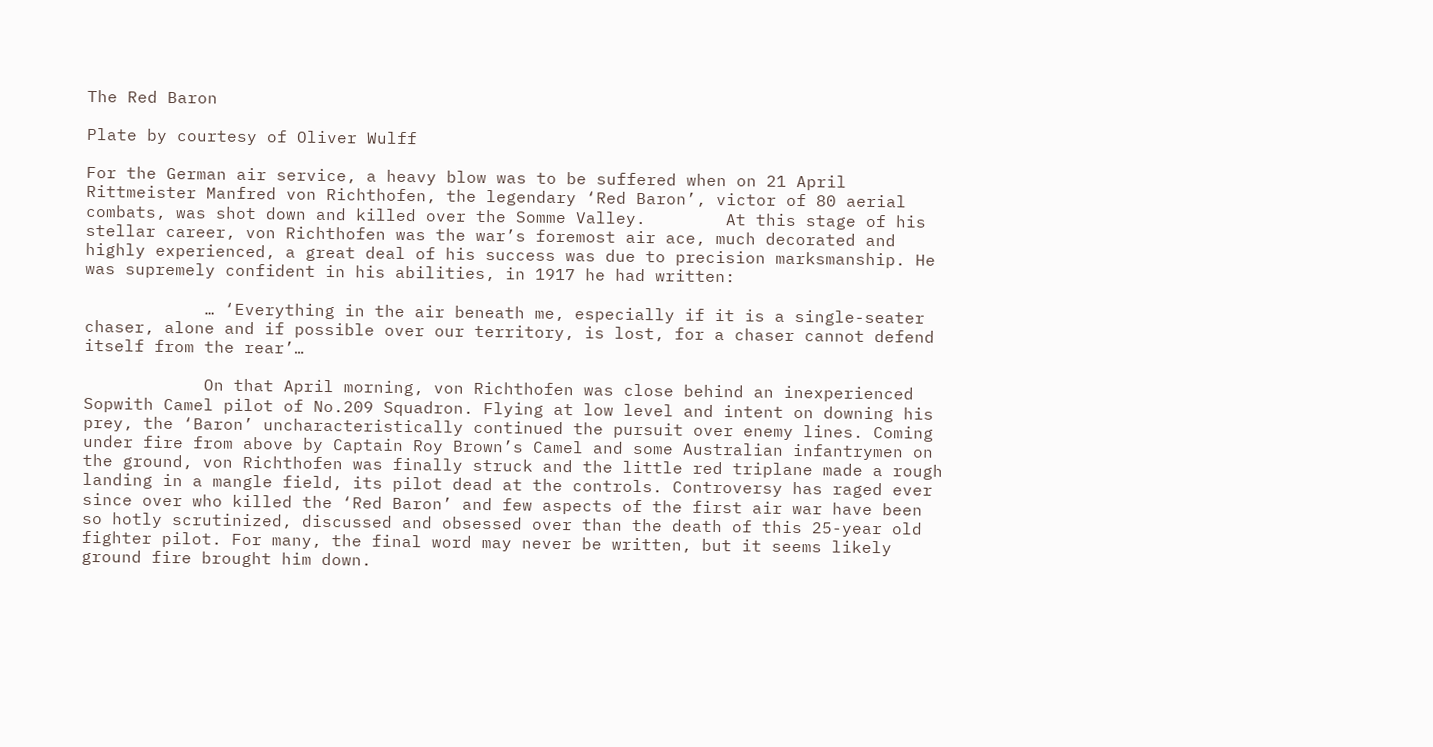The Red Baron

Plate by courtesy of Oliver Wulff

For the German air service, a heavy blow was to be suffered when on 21 April Rittmeister Manfred von Richthofen, the legendary ‘Red Baron’, victor of 80 aerial combats, was shot down and killed over the Somme Valley.        At this stage of his stellar career, von Richthofen was the war’s foremost air ace, much decorated and highly experienced, a great deal of his success was due to precision marksmanship. He was supremely confident in his abilities, in 1917 he had written:

            … ‘Everything in the air beneath me, especially if it is a single-seater chaser, alone and if possible over our territory, is lost, for a chaser cannot defend itself from the rear’…

            On that April morning, von Richthofen was close behind an inexperienced Sopwith Camel pilot of No.209 Squadron. Flying at low level and intent on downing his prey, the ‘Baron’ uncharacteristically continued the pursuit over enemy lines. Coming under fire from above by Captain Roy Brown’s Camel and some Australian infantrymen on the ground, von Richthofen was finally struck and the little red triplane made a rough landing in a mangle field, its pilot dead at the controls. Controversy has raged ever since over who killed the ‘Red Baron’ and few aspects of the first air war have been so hotly scrutinized, discussed and obsessed over than the death of this 25-year old fighter pilot. For many, the final word may never be written, but it seems likely ground fire brought him down.